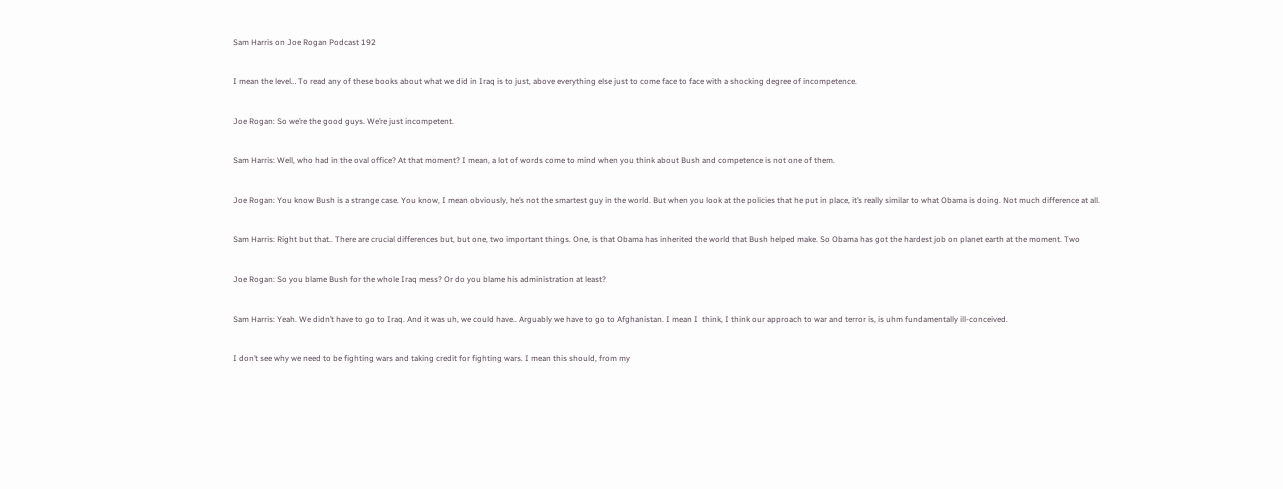Sam Harris on Joe Rogan Podcast 192


I mean the level… To read any of these books about what we did in Iraq is to just, above everything else just to come face to face with a shocking degree of incompetence.


Joe Rogan: So we’re the good guys. We’re just incompetent.


Sam Harris: Well, who had in the oval office? At that moment? I mean, a lot of words come to mind when you think about Bush and competence is not one of them.


Joe Rogan: You know Bush is a strange case. You know, I mean obviously, he’s not the smartest guy in the world. But when you look at the policies that he put in place, it’s really similar to what Obama is doing. Not much difference at all.


Sam Harris: Right but that.. There are crucial differences but, but one, two important things. One, is that Obama has inherited the world that Bush helped make. So Obama has got the hardest job on planet earth at the moment. Two


Joe Rogan: So you blame Bush for the whole Iraq mess? Or do you blame his administration at least?


Sam Harris: Yeah. We didn’t have to go to Iraq. And it was uh, we could have.. Arguably we have to go to Afghanistan. I mean I  think, I think our approach to war and terror is, is uhm fundamentally ill-conceived.


I don’t see why we need to be fighting wars and taking credit for fighting wars. I mean this should, from my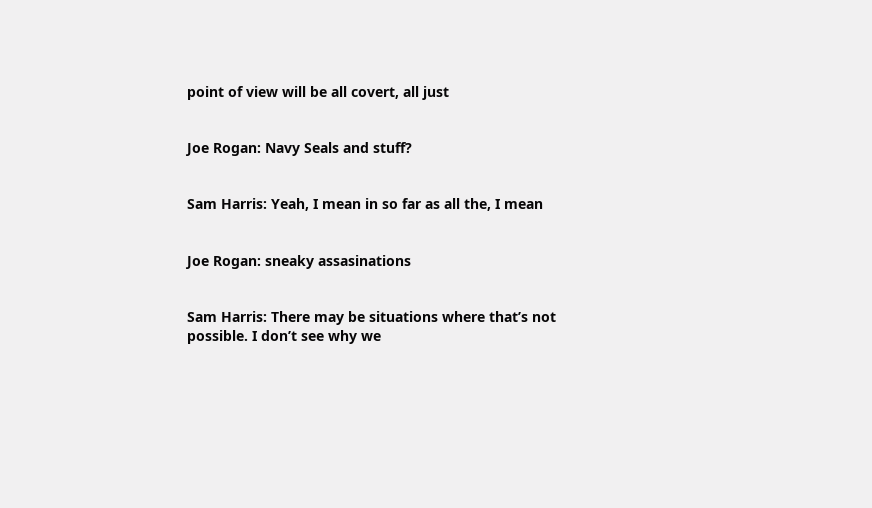point of view will be all covert, all just


Joe Rogan: Navy Seals and stuff?


Sam Harris: Yeah, I mean in so far as all the, I mean


Joe Rogan: sneaky assasinations


Sam Harris: There may be situations where that’s not possible. I don’t see why we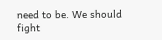need to be. We should fight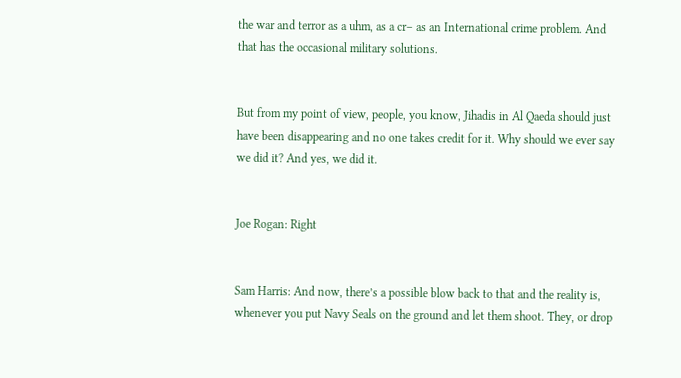the war and terror as a uhm, as a cr– as an International crime problem. And that has the occasional military solutions.


But from my point of view, people, you know, Jihadis in Al Qaeda should just have been disappearing and no one takes credit for it. Why should we ever say we did it? And yes, we did it.


Joe Rogan: Right


Sam Harris: And now, there’s a possible blow back to that and the reality is, whenever you put Navy Seals on the ground and let them shoot. They, or drop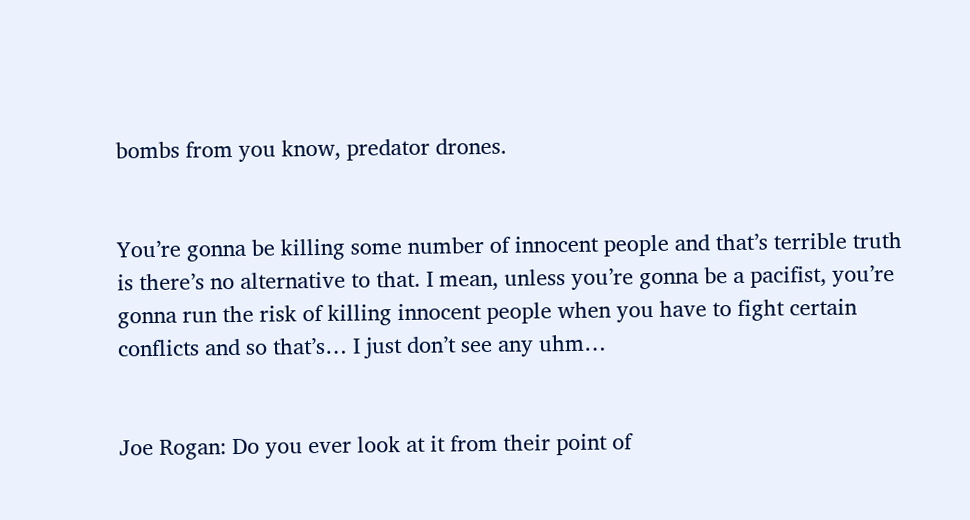bombs from you know, predator drones.


You’re gonna be killing some number of innocent people and that’s terrible truth is there’s no alternative to that. I mean, unless you’re gonna be a pacifist, you’re gonna run the risk of killing innocent people when you have to fight certain conflicts and so that’s… I just don’t see any uhm…


Joe Rogan: Do you ever look at it from their point of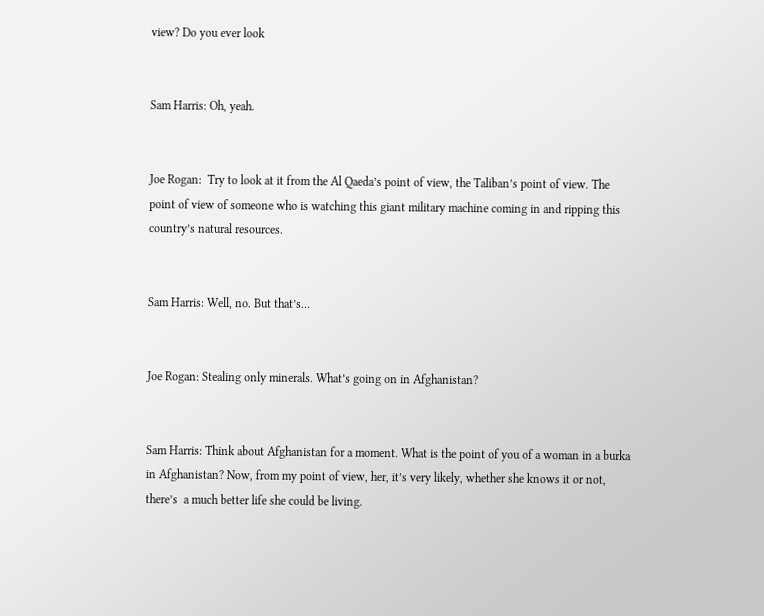view? Do you ever look


Sam Harris: Oh, yeah.


Joe Rogan:  Try to look at it from the Al Qaeda’s point of view, the Taliban’s point of view. The point of view of someone who is watching this giant military machine coming in and ripping this country’s natural resources.


Sam Harris: Well, no. But that’s…


Joe Rogan: Stealing only minerals. What’s going on in Afghanistan?


Sam Harris: Think about Afghanistan for a moment. What is the point of you of a woman in a burka in Afghanistan? Now, from my point of view, her, it’s very likely, whether she knows it or not, there’s  a much better life she could be living.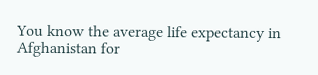You know the average life expectancy in Afghanistan for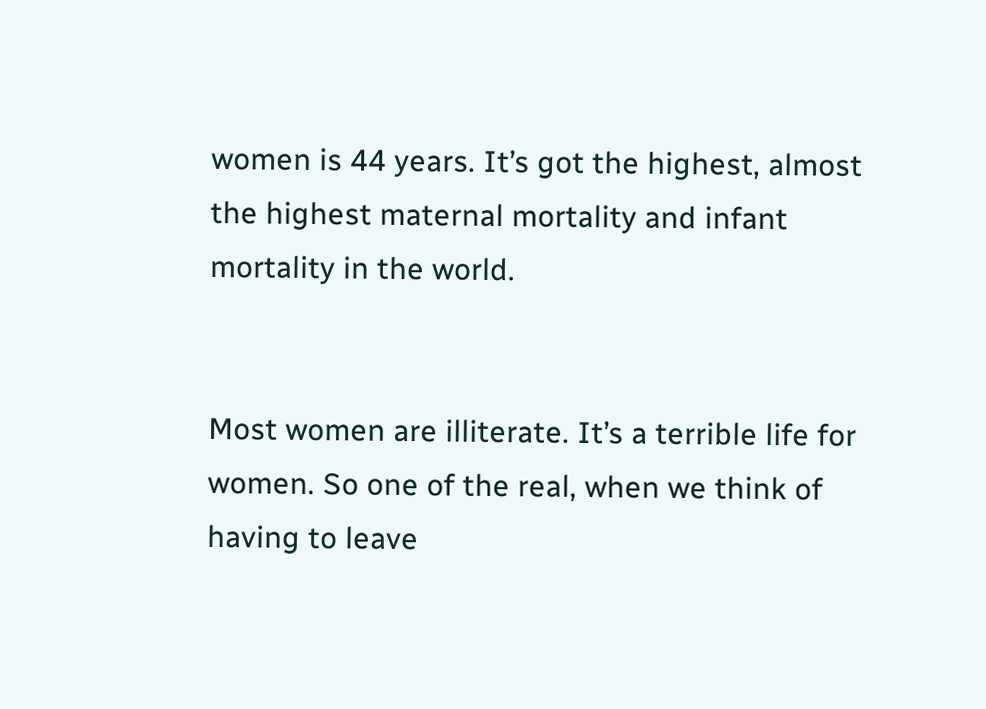women is 44 years. It’s got the highest, almost the highest maternal mortality and infant mortality in the world.


Most women are illiterate. It’s a terrible life for women. So one of the real, when we think of having to leave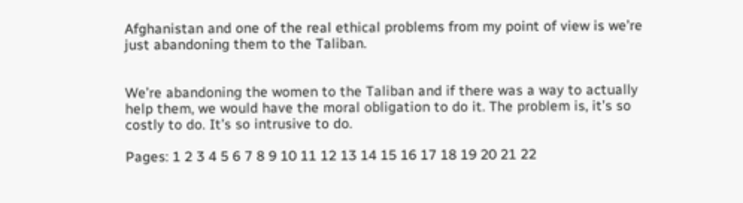Afghanistan and one of the real ethical problems from my point of view is we’re just abandoning them to the Taliban.


We’re abandoning the women to the Taliban and if there was a way to actually help them, we would have the moral obligation to do it. The problem is, it’s so costly to do. It’s so intrusive to do.

Pages: 1 2 3 4 5 6 7 8 9 10 11 12 13 14 15 16 17 18 19 20 21 22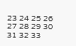23 24 25 26 27 28 29 30 31 32 33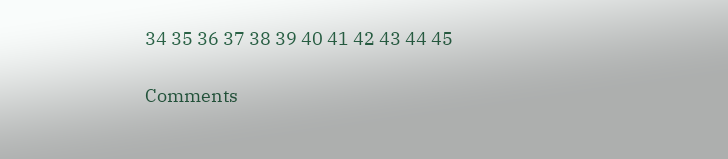34 35 36 37 38 39 40 41 42 43 44 45

Comments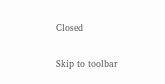Closed

Skip to toolbar